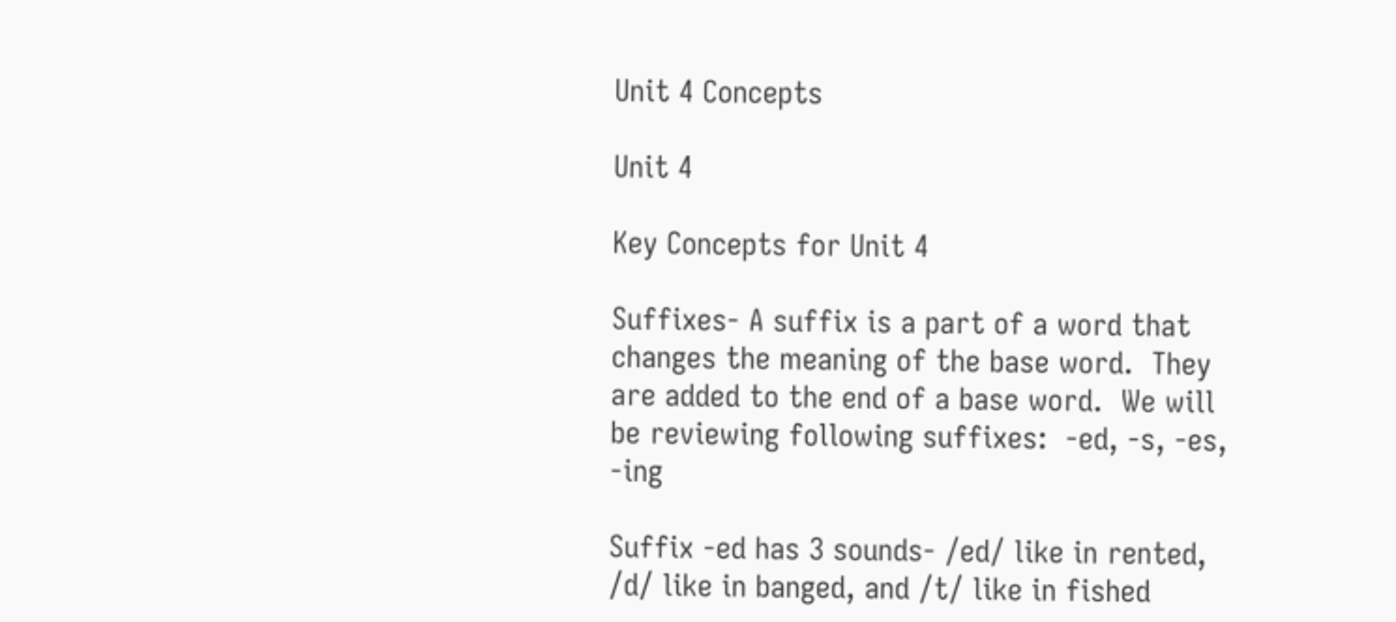Unit 4 Concepts

Unit 4

Key Concepts for Unit 4

Suffixes- A suffix is a part of a word that changes the meaning of the base word.  They are added to the end of a base word.  We will be reviewing following suffixes:  -ed, -s, -es, -ing

Suffix -ed has 3 sounds- /ed/ like in rented, /d/ like in banged, and /t/ like in fished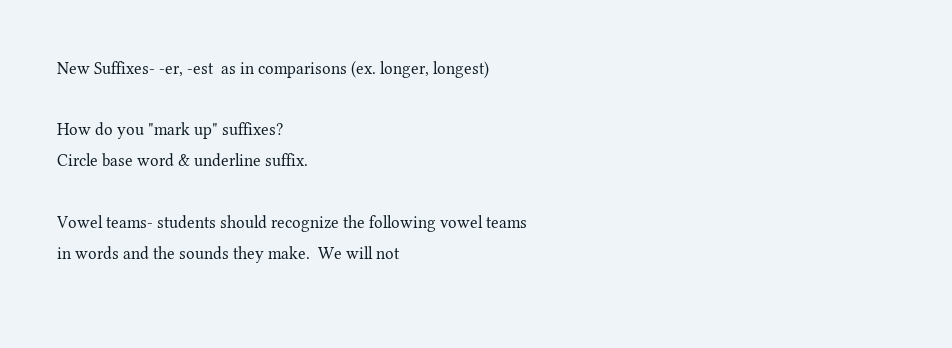New Suffixes- -er, -est  as in comparisons (ex. longer, longest)

How do you "mark up" suffixes?
Circle base word & underline suffix.

Vowel teams- students should recognize the following vowel teams in words and the sounds they make.  We will not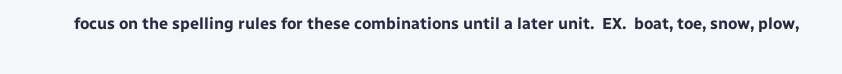focus on the spelling rules for these combinations until a later unit.  EX.  boat, toe, snow, plow,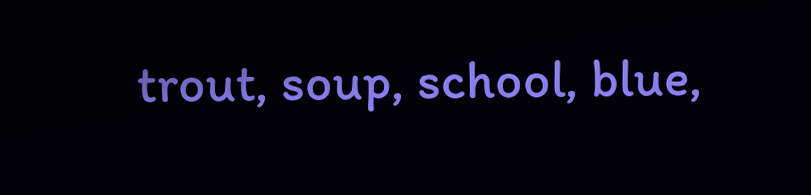trout, soup, school, blue,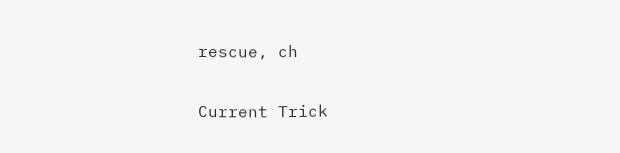rescue, ch

Current Trick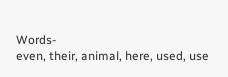Words-
even, their, animal, here, used, use